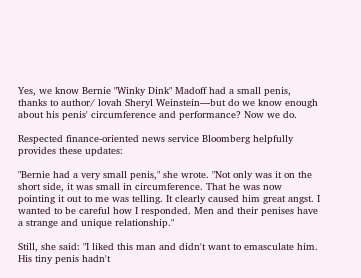Yes, we know Bernie "Winky Dink" Madoff had a small penis, thanks to author/ lovah Sheryl Weinstein—but do we know enough about his penis' circumference and performance? Now we do.

Respected finance-oriented news service Bloomberg helpfully provides these updates:

"Bernie had a very small penis," she wrote. "Not only was it on the short side, it was small in circumference. That he was now pointing it out to me was telling. It clearly caused him great angst. I wanted to be careful how I responded. Men and their penises have a strange and unique relationship."

Still, she said: "I liked this man and didn't want to emasculate him. His tiny penis hadn't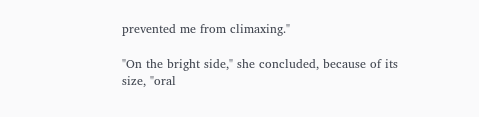prevented me from climaxing."

"On the bright side," she concluded, because of its size, "oral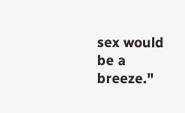sex would be a breeze."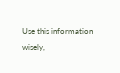Use this information wisely,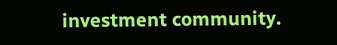investment community.